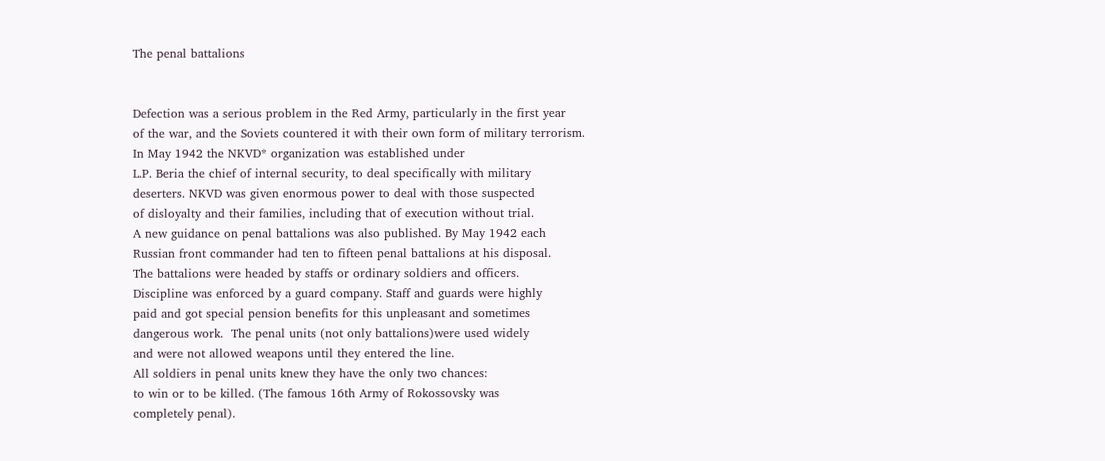The penal battalions


Defection was a serious problem in the Red Army, particularly in the first year
of the war, and the Soviets countered it with their own form of military terrorism.
In May 1942 the NKVD* organization was established under
L.P. Beria the chief of internal security, to deal specifically with military
deserters. NKVD was given enormous power to deal with those suspected
of disloyalty and their families, including that of execution without trial.
A new guidance on penal battalions was also published. By May 1942 each
Russian front commander had ten to fifteen penal battalions at his disposal.
The battalions were headed by staffs or ordinary soldiers and officers.
Discipline was enforced by a guard company. Staff and guards were highly
paid and got special pension benefits for this unpleasant and sometimes
dangerous work.  The penal units (not only battalions)were used widely
and were not allowed weapons until they entered the line.
All soldiers in penal units knew they have the only two chances:
to win or to be killed. (The famous 16th Army of Rokossovsky was
completely penal).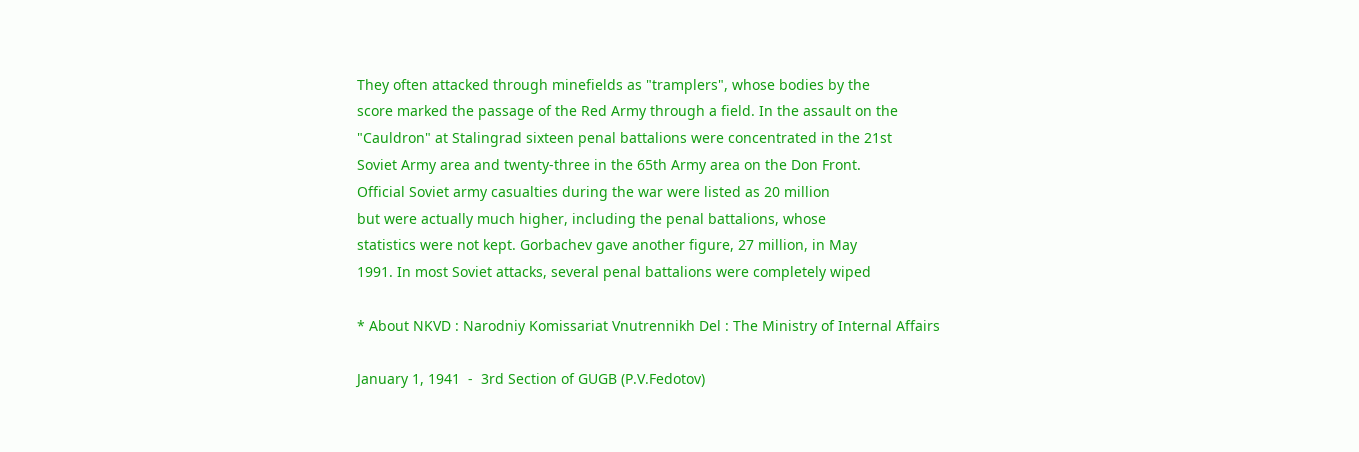They often attacked through minefields as "tramplers", whose bodies by the
score marked the passage of the Red Army through a field. In the assault on the
"Cauldron" at Stalingrad sixteen penal battalions were concentrated in the 21st
Soviet Army area and twenty-three in the 65th Army area on the Don Front.
Official Soviet army casualties during the war were listed as 20 million
but were actually much higher, including the penal battalions, whose
statistics were not kept. Gorbachev gave another figure, 27 million, in May
1991. In most Soviet attacks, several penal battalions were completely wiped

* About NKVD : Narodniy Komissariat Vnutrennikh Del : The Ministry of Internal Affairs

January 1, 1941  -  3rd Section of GUGB (P.V.Fedotov)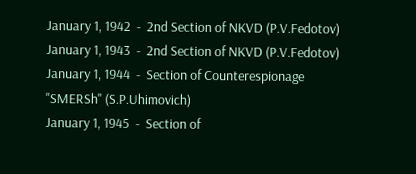January 1, 1942  -  2nd Section of NKVD (P.V.Fedotov)
January 1, 1943  -  2nd Section of NKVD (P.V.Fedotov)
January 1, 1944  -  Section of Counterespionage "SMERSh" (S.P.Uhimovich)
January 1, 1945  -  Section of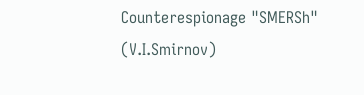Counterespionage "SMERSh" (V.I.Smirnov)